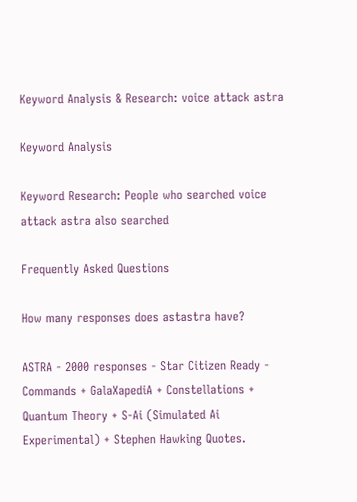Keyword Analysis & Research: voice attack astra

Keyword Analysis

Keyword Research: People who searched voice attack astra also searched

Frequently Asked Questions

How many responses does astastra have?

ASTRA - 2000 responses - Star Citizen Ready - Commands + GalaXapediA + Constellations + Quantum Theory + S-Ai (Simulated Ai Experimental) + Stephen Hawking Quotes.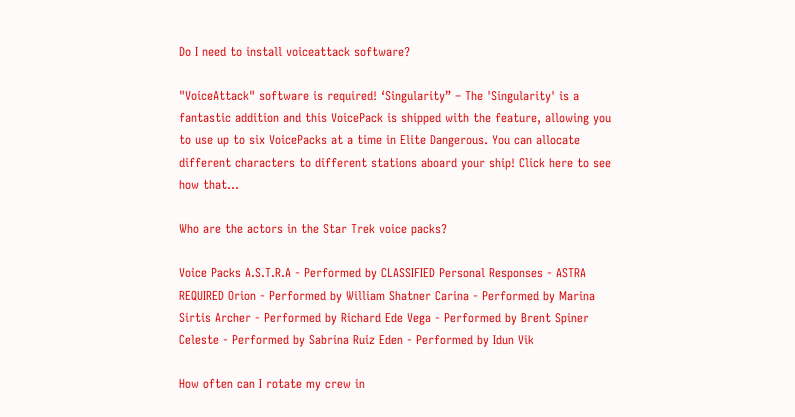Do I need to install voiceattack software?

"VoiceAttack" software is required! ‘Singularity” – The 'Singularity' is a fantastic addition and this VoicePack is shipped with the feature, allowing you to use up to six VoicePacks at a time in Elite Dangerous. You can allocate different characters to different stations aboard your ship! Click here to see how that...

Who are the actors in the Star Trek voice packs?

Voice Packs A.S.T.R.A - Performed by CLASSIFIED Personal Responses - ASTRA REQUIRED Orion - Performed by William Shatner Carina - Performed by Marina Sirtis Archer - Performed by Richard Ede Vega - Performed by Brent Spiner Celeste - Performed by Sabrina Ruiz Eden - Performed by Idun Vik

How often can I rotate my crew in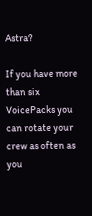Astra?

If you have more than six VoicePacks you can rotate your crew as often as you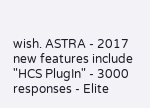wish. ASTRA - 2017 new features include "HCS PlugIn" - 3000 responses - Elite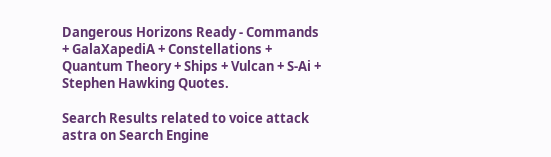Dangerous Horizons Ready - Commands + GalaXapediA + Constellations + Quantum Theory + Ships + Vulcan + S-Ai + Stephen Hawking Quotes.

Search Results related to voice attack astra on Search Engine